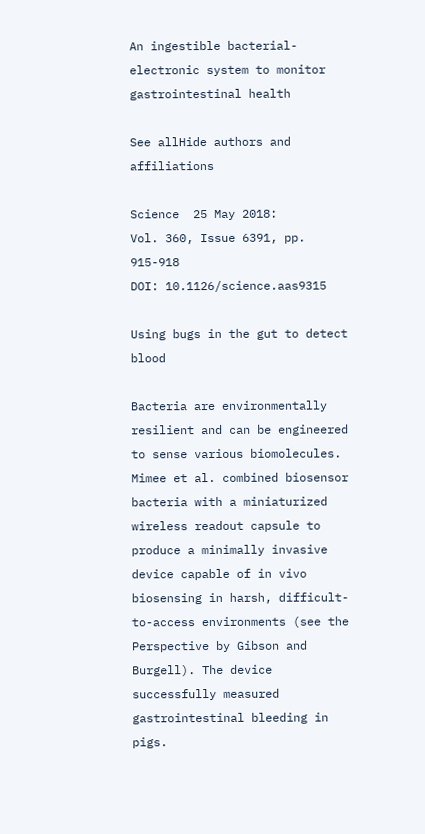An ingestible bacterial-electronic system to monitor gastrointestinal health

See allHide authors and affiliations

Science  25 May 2018:
Vol. 360, Issue 6391, pp. 915-918
DOI: 10.1126/science.aas9315

Using bugs in the gut to detect blood

Bacteria are environmentally resilient and can be engineered to sense various biomolecules. Mimee et al. combined biosensor bacteria with a miniaturized wireless readout capsule to produce a minimally invasive device capable of in vivo biosensing in harsh, difficult-to-access environments (see the Perspective by Gibson and Burgell). The device successfully measured gastrointestinal bleeding in pigs.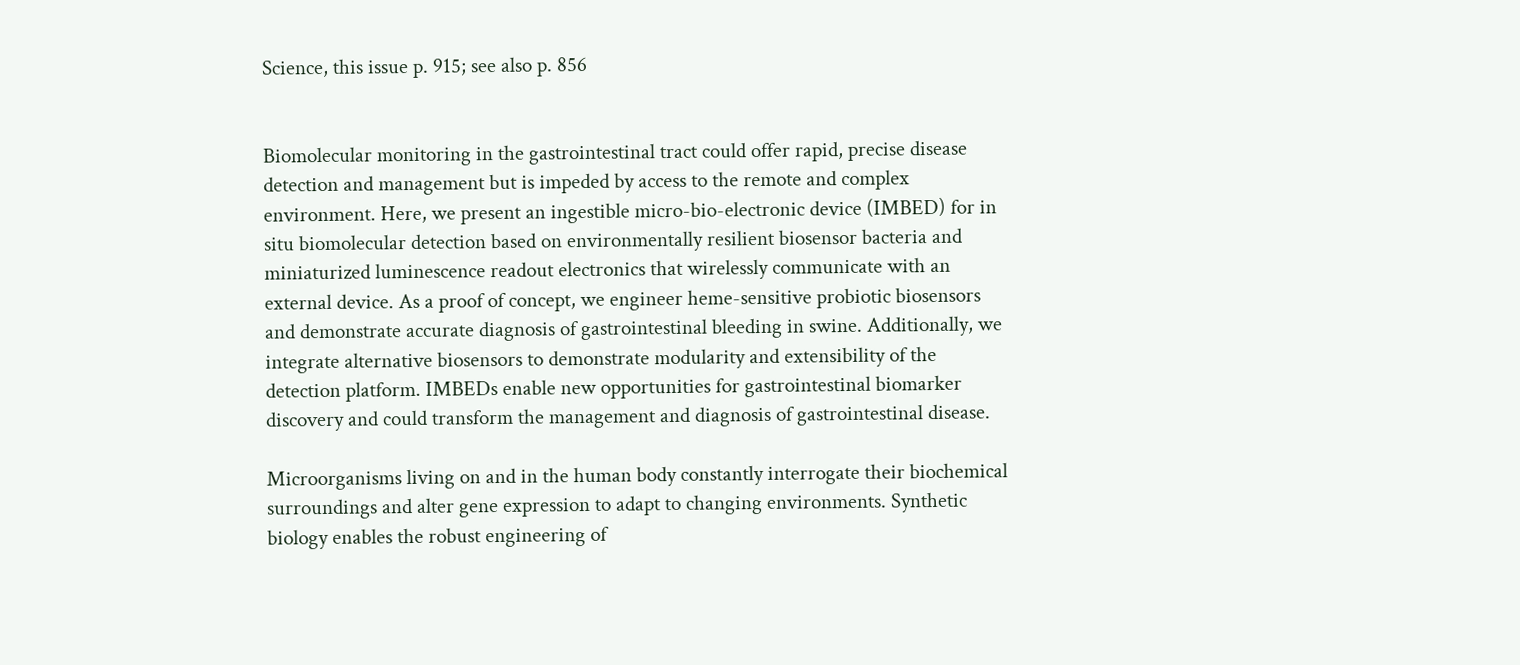Science, this issue p. 915; see also p. 856


Biomolecular monitoring in the gastrointestinal tract could offer rapid, precise disease detection and management but is impeded by access to the remote and complex environment. Here, we present an ingestible micro-bio-electronic device (IMBED) for in situ biomolecular detection based on environmentally resilient biosensor bacteria and miniaturized luminescence readout electronics that wirelessly communicate with an external device. As a proof of concept, we engineer heme-sensitive probiotic biosensors and demonstrate accurate diagnosis of gastrointestinal bleeding in swine. Additionally, we integrate alternative biosensors to demonstrate modularity and extensibility of the detection platform. IMBEDs enable new opportunities for gastrointestinal biomarker discovery and could transform the management and diagnosis of gastrointestinal disease.

Microorganisms living on and in the human body constantly interrogate their biochemical surroundings and alter gene expression to adapt to changing environments. Synthetic biology enables the robust engineering of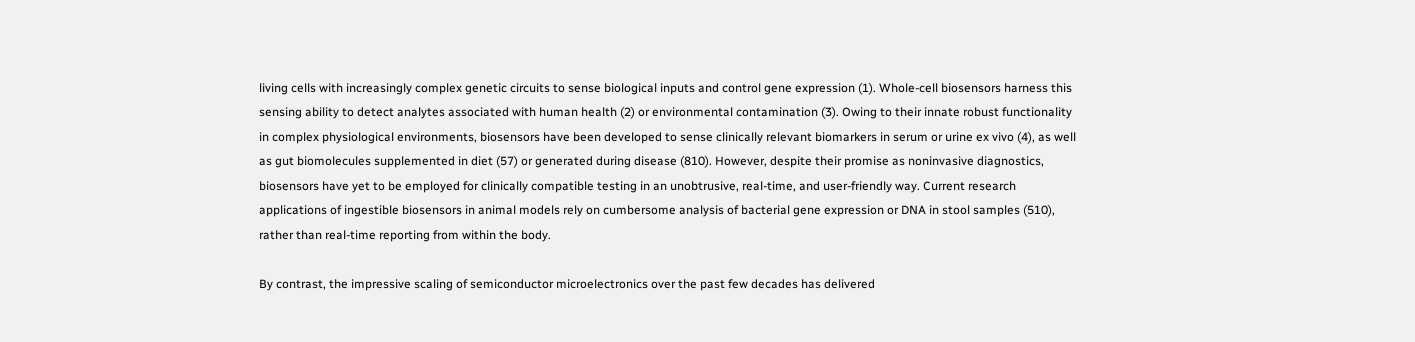living cells with increasingly complex genetic circuits to sense biological inputs and control gene expression (1). Whole-cell biosensors harness this sensing ability to detect analytes associated with human health (2) or environmental contamination (3). Owing to their innate robust functionality in complex physiological environments, biosensors have been developed to sense clinically relevant biomarkers in serum or urine ex vivo (4), as well as gut biomolecules supplemented in diet (57) or generated during disease (810). However, despite their promise as noninvasive diagnostics, biosensors have yet to be employed for clinically compatible testing in an unobtrusive, real-time, and user-friendly way. Current research applications of ingestible biosensors in animal models rely on cumbersome analysis of bacterial gene expression or DNA in stool samples (510), rather than real-time reporting from within the body.

By contrast, the impressive scaling of semiconductor microelectronics over the past few decades has delivered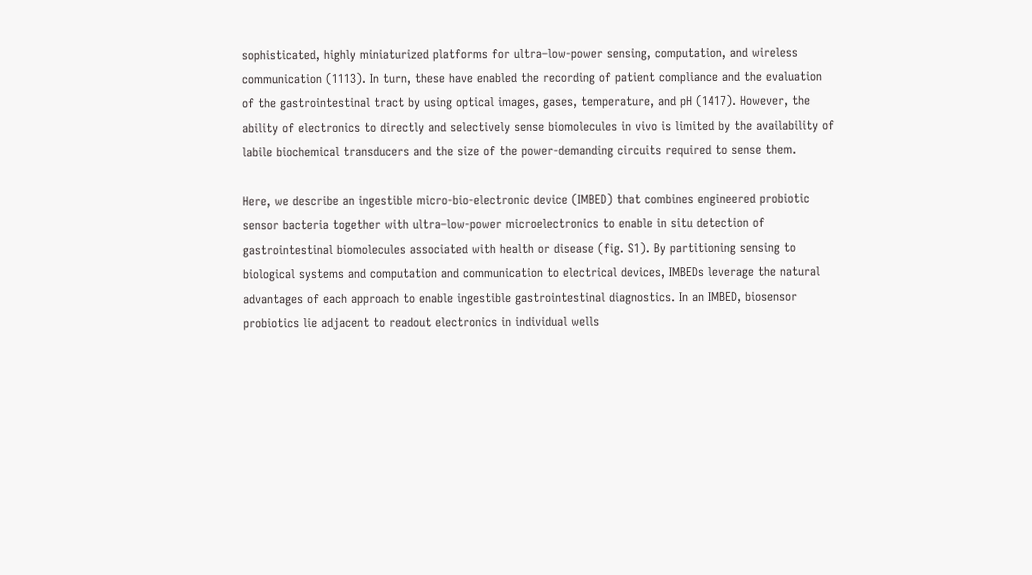sophisticated, highly miniaturized platforms for ultra–low-power sensing, computation, and wireless communication (1113). In turn, these have enabled the recording of patient compliance and the evaluation of the gastrointestinal tract by using optical images, gases, temperature, and pH (1417). However, the ability of electronics to directly and selectively sense biomolecules in vivo is limited by the availability of labile biochemical transducers and the size of the power-demanding circuits required to sense them.

Here, we describe an ingestible micro-bio-electronic device (IMBED) that combines engineered probiotic sensor bacteria together with ultra–low-power microelectronics to enable in situ detection of gastrointestinal biomolecules associated with health or disease (fig. S1). By partitioning sensing to biological systems and computation and communication to electrical devices, IMBEDs leverage the natural advantages of each approach to enable ingestible gastrointestinal diagnostics. In an IMBED, biosensor probiotics lie adjacent to readout electronics in individual wells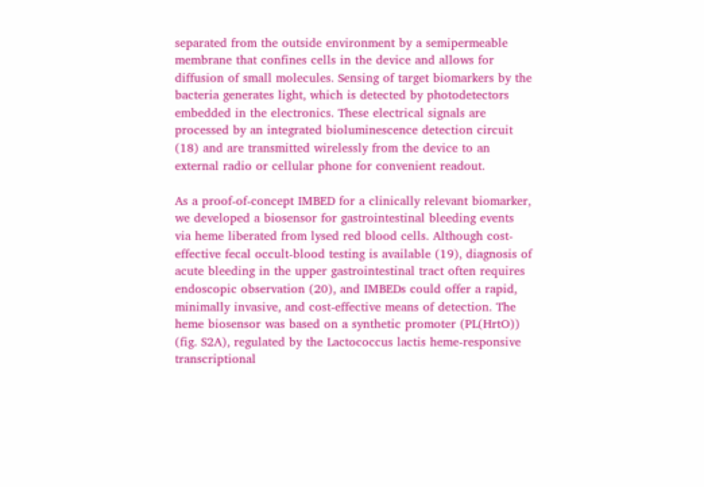separated from the outside environment by a semipermeable membrane that confines cells in the device and allows for diffusion of small molecules. Sensing of target biomarkers by the bacteria generates light, which is detected by photodetectors embedded in the electronics. These electrical signals are processed by an integrated bioluminescence detection circuit (18) and are transmitted wirelessly from the device to an external radio or cellular phone for convenient readout.

As a proof-of-concept IMBED for a clinically relevant biomarker, we developed a biosensor for gastrointestinal bleeding events via heme liberated from lysed red blood cells. Although cost-effective fecal occult-blood testing is available (19), diagnosis of acute bleeding in the upper gastrointestinal tract often requires endoscopic observation (20), and IMBEDs could offer a rapid, minimally invasive, and cost-effective means of detection. The heme biosensor was based on a synthetic promoter (PL(HrtO)) (fig. S2A), regulated by the Lactococcus lactis heme-responsive transcriptional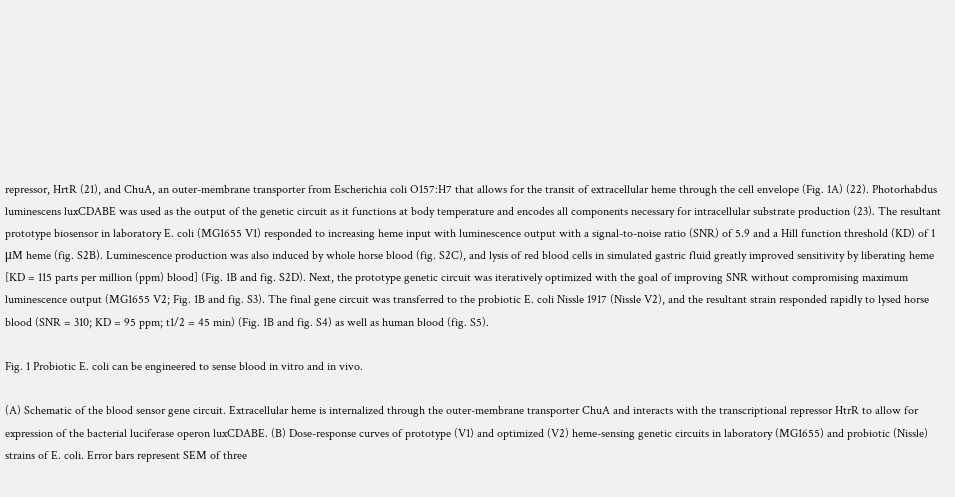repressor, HrtR (21), and ChuA, an outer-membrane transporter from Escherichia coli O157:H7 that allows for the transit of extracellular heme through the cell envelope (Fig. 1A) (22). Photorhabdus luminescens luxCDABE was used as the output of the genetic circuit as it functions at body temperature and encodes all components necessary for intracellular substrate production (23). The resultant prototype biosensor in laboratory E. coli (MG1655 V1) responded to increasing heme input with luminescence output with a signal-to-noise ratio (SNR) of 5.9 and a Hill function threshold (KD) of 1 μM heme (fig. S2B). Luminescence production was also induced by whole horse blood (fig. S2C), and lysis of red blood cells in simulated gastric fluid greatly improved sensitivity by liberating heme [KD = 115 parts per million (ppm) blood] (Fig. 1B and fig. S2D). Next, the prototype genetic circuit was iteratively optimized with the goal of improving SNR without compromising maximum luminescence output (MG1655 V2; Fig. 1B and fig. S3). The final gene circuit was transferred to the probiotic E. coli Nissle 1917 (Nissle V2), and the resultant strain responded rapidly to lysed horse blood (SNR = 310; KD = 95 ppm; t1/2 = 45 min) (Fig. 1B and fig. S4) as well as human blood (fig. S5).

Fig. 1 Probiotic E. coli can be engineered to sense blood in vitro and in vivo.

(A) Schematic of the blood sensor gene circuit. Extracellular heme is internalized through the outer-membrane transporter ChuA and interacts with the transcriptional repressor HtrR to allow for expression of the bacterial luciferase operon luxCDABE. (B) Dose-response curves of prototype (V1) and optimized (V2) heme-sensing genetic circuits in laboratory (MG1655) and probiotic (Nissle) strains of E. coli. Error bars represent SEM of three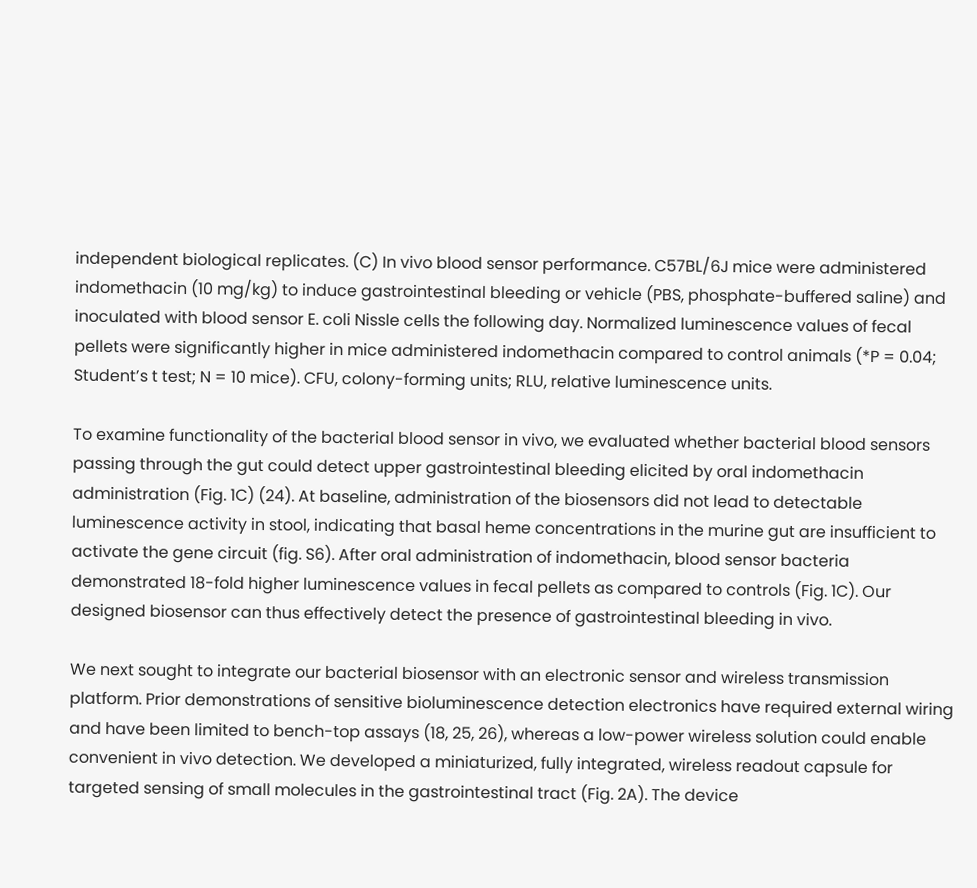independent biological replicates. (C) In vivo blood sensor performance. C57BL/6J mice were administered indomethacin (10 mg/kg) to induce gastrointestinal bleeding or vehicle (PBS, phosphate-buffered saline) and inoculated with blood sensor E. coli Nissle cells the following day. Normalized luminescence values of fecal pellets were significantly higher in mice administered indomethacin compared to control animals (*P = 0.04; Student’s t test; N = 10 mice). CFU, colony-forming units; RLU, relative luminescence units.

To examine functionality of the bacterial blood sensor in vivo, we evaluated whether bacterial blood sensors passing through the gut could detect upper gastrointestinal bleeding elicited by oral indomethacin administration (Fig. 1C) (24). At baseline, administration of the biosensors did not lead to detectable luminescence activity in stool, indicating that basal heme concentrations in the murine gut are insufficient to activate the gene circuit (fig. S6). After oral administration of indomethacin, blood sensor bacteria demonstrated 18-fold higher luminescence values in fecal pellets as compared to controls (Fig. 1C). Our designed biosensor can thus effectively detect the presence of gastrointestinal bleeding in vivo.

We next sought to integrate our bacterial biosensor with an electronic sensor and wireless transmission platform. Prior demonstrations of sensitive bioluminescence detection electronics have required external wiring and have been limited to bench-top assays (18, 25, 26), whereas a low-power wireless solution could enable convenient in vivo detection. We developed a miniaturized, fully integrated, wireless readout capsule for targeted sensing of small molecules in the gastrointestinal tract (Fig. 2A). The device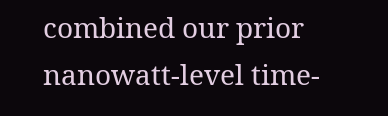combined our prior nanowatt-level time-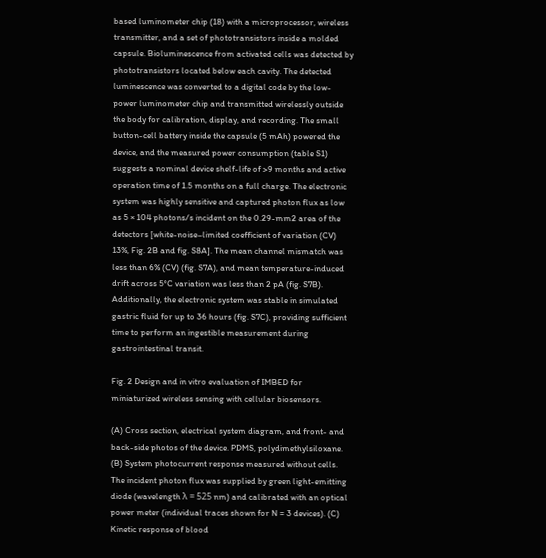based luminometer chip (18) with a microprocessor, wireless transmitter, and a set of phototransistors inside a molded capsule. Bioluminescence from activated cells was detected by phototransistors located below each cavity. The detected luminescence was converted to a digital code by the low-power luminometer chip and transmitted wirelessly outside the body for calibration, display, and recording. The small button-cell battery inside the capsule (5 mAh) powered the device, and the measured power consumption (table S1) suggests a nominal device shelf-life of >9 months and active operation time of 1.5 months on a full charge. The electronic system was highly sensitive and captured photon flux as low as 5 × 104 photons/s incident on the 0.29-mm2 area of the detectors [white-noise–limited coefficient of variation (CV) 13%, Fig. 2B and fig. S8A]. The mean channel mismatch was less than 6% (CV) (fig. S7A), and mean temperature-induced drift across 5°C variation was less than 2 pA (fig. S7B). Additionally, the electronic system was stable in simulated gastric fluid for up to 36 hours (fig. S7C), providing sufficient time to perform an ingestible measurement during gastrointestinal transit.

Fig. 2 Design and in vitro evaluation of IMBED for miniaturized wireless sensing with cellular biosensors.

(A) Cross section, electrical system diagram, and front- and back-side photos of the device. PDMS, polydimethylsiloxane. (B) System photocurrent response measured without cells. The incident photon flux was supplied by green light-emitting diode (wavelength λ = 525 nm) and calibrated with an optical power meter (individual traces shown for N = 3 devices). (C) Kinetic response of blood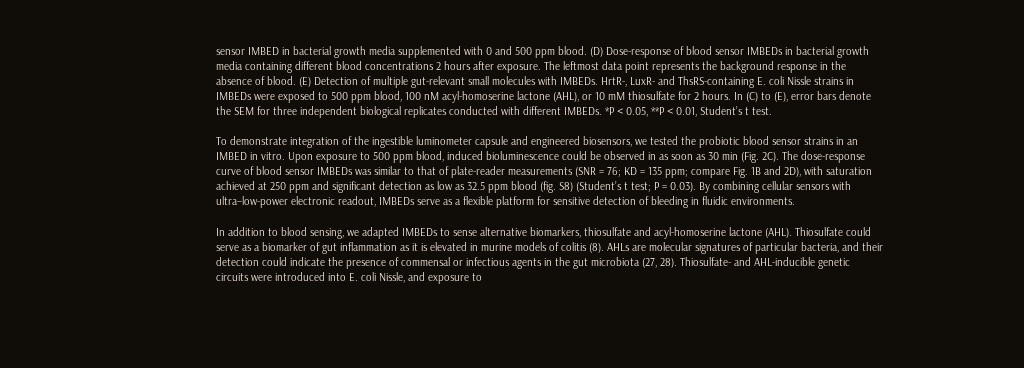sensor IMBED in bacterial growth media supplemented with 0 and 500 ppm blood. (D) Dose-response of blood sensor IMBEDs in bacterial growth media containing different blood concentrations 2 hours after exposure. The leftmost data point represents the background response in the absence of blood. (E) Detection of multiple gut-relevant small molecules with IMBEDs. HrtR-, LuxR- and ThsRS-containing E. coli Nissle strains in IMBEDs were exposed to 500 ppm blood, 100 nM acyl-homoserine lactone (AHL), or 10 mM thiosulfate for 2 hours. In (C) to (E), error bars denote the SEM for three independent biological replicates conducted with different IMBEDs. *P < 0.05, **P < 0.01, Student’s t test.

To demonstrate integration of the ingestible luminometer capsule and engineered biosensors, we tested the probiotic blood sensor strains in an IMBED in vitro. Upon exposure to 500 ppm blood, induced bioluminescence could be observed in as soon as 30 min (Fig. 2C). The dose-response curve of blood sensor IMBEDs was similar to that of plate-reader measurements (SNR = 76; KD = 135 ppm; compare Fig. 1B and 2D), with saturation achieved at 250 ppm and significant detection as low as 32.5 ppm blood (fig. S8) (Student’s t test; P = 0.03). By combining cellular sensors with ultra–low-power electronic readout, IMBEDs serve as a flexible platform for sensitive detection of bleeding in fluidic environments.

In addition to blood sensing, we adapted IMBEDs to sense alternative biomarkers, thiosulfate and acyl-homoserine lactone (AHL). Thiosulfate could serve as a biomarker of gut inflammation as it is elevated in murine models of colitis (8). AHLs are molecular signatures of particular bacteria, and their detection could indicate the presence of commensal or infectious agents in the gut microbiota (27, 28). Thiosulfate- and AHL-inducible genetic circuits were introduced into E. coli Nissle, and exposure to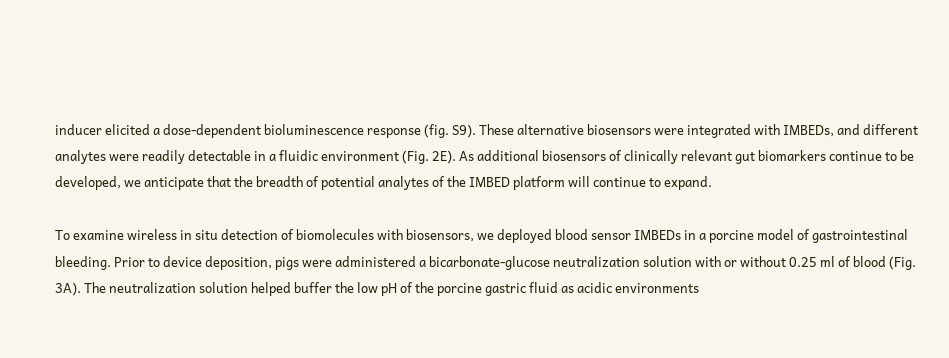inducer elicited a dose-dependent bioluminescence response (fig. S9). These alternative biosensors were integrated with IMBEDs, and different analytes were readily detectable in a fluidic environment (Fig. 2E). As additional biosensors of clinically relevant gut biomarkers continue to be developed, we anticipate that the breadth of potential analytes of the IMBED platform will continue to expand.

To examine wireless in situ detection of biomolecules with biosensors, we deployed blood sensor IMBEDs in a porcine model of gastrointestinal bleeding. Prior to device deposition, pigs were administered a bicarbonate-glucose neutralization solution with or without 0.25 ml of blood (Fig. 3A). The neutralization solution helped buffer the low pH of the porcine gastric fluid as acidic environments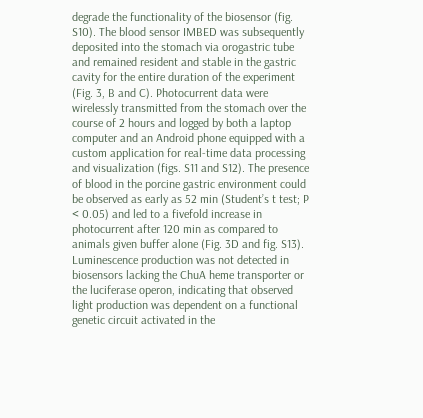degrade the functionality of the biosensor (fig. S10). The blood sensor IMBED was subsequently deposited into the stomach via orogastric tube and remained resident and stable in the gastric cavity for the entire duration of the experiment (Fig. 3, B and C). Photocurrent data were wirelessly transmitted from the stomach over the course of 2 hours and logged by both a laptop computer and an Android phone equipped with a custom application for real-time data processing and visualization (figs. S11 and S12). The presence of blood in the porcine gastric environment could be observed as early as 52 min (Student’s t test; P < 0.05) and led to a fivefold increase in photocurrent after 120 min as compared to animals given buffer alone (Fig. 3D and fig. S13). Luminescence production was not detected in biosensors lacking the ChuA heme transporter or the luciferase operon, indicating that observed light production was dependent on a functional genetic circuit activated in the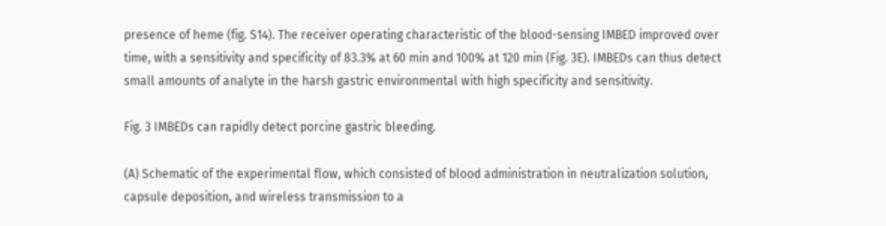presence of heme (fig. S14). The receiver operating characteristic of the blood-sensing IMBED improved over time, with a sensitivity and specificity of 83.3% at 60 min and 100% at 120 min (Fig. 3E). IMBEDs can thus detect small amounts of analyte in the harsh gastric environmental with high specificity and sensitivity.

Fig. 3 IMBEDs can rapidly detect porcine gastric bleeding.

(A) Schematic of the experimental flow, which consisted of blood administration in neutralization solution, capsule deposition, and wireless transmission to a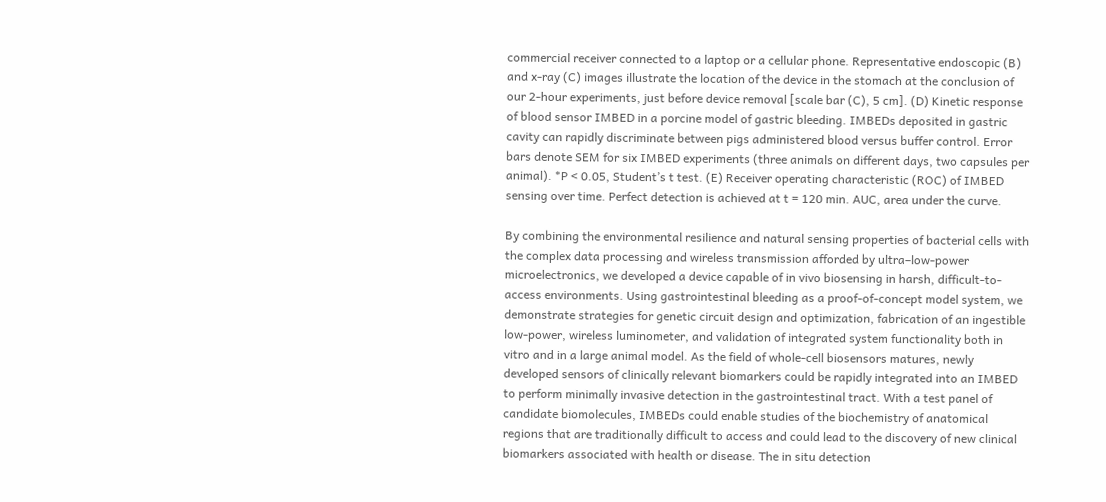commercial receiver connected to a laptop or a cellular phone. Representative endoscopic (B) and x-ray (C) images illustrate the location of the device in the stomach at the conclusion of our 2-hour experiments, just before device removal [scale bar (C), 5 cm]. (D) Kinetic response of blood sensor IMBED in a porcine model of gastric bleeding. IMBEDs deposited in gastric cavity can rapidly discriminate between pigs administered blood versus buffer control. Error bars denote SEM for six IMBED experiments (three animals on different days, two capsules per animal). *P < 0.05, Student’s t test. (E) Receiver operating characteristic (ROC) of IMBED sensing over time. Perfect detection is achieved at t = 120 min. AUC, area under the curve.

By combining the environmental resilience and natural sensing properties of bacterial cells with the complex data processing and wireless transmission afforded by ultra–low-power microelectronics, we developed a device capable of in vivo biosensing in harsh, difficult-to-access environments. Using gastrointestinal bleeding as a proof-of-concept model system, we demonstrate strategies for genetic circuit design and optimization, fabrication of an ingestible low-power, wireless luminometer, and validation of integrated system functionality both in vitro and in a large animal model. As the field of whole-cell biosensors matures, newly developed sensors of clinically relevant biomarkers could be rapidly integrated into an IMBED to perform minimally invasive detection in the gastrointestinal tract. With a test panel of candidate biomolecules, IMBEDs could enable studies of the biochemistry of anatomical regions that are traditionally difficult to access and could lead to the discovery of new clinical biomarkers associated with health or disease. The in situ detection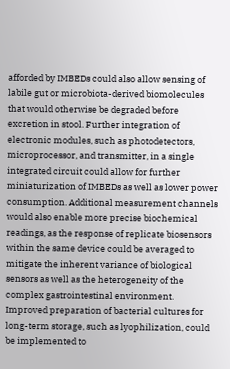afforded by IMBEDs could also allow sensing of labile gut or microbiota-derived biomolecules that would otherwise be degraded before excretion in stool. Further integration of electronic modules, such as photodetectors, microprocessor, and transmitter, in a single integrated circuit could allow for further miniaturization of IMBEDs as well as lower power consumption. Additional measurement channels would also enable more precise biochemical readings, as the response of replicate biosensors within the same device could be averaged to mitigate the inherent variance of biological sensors as well as the heterogeneity of the complex gastrointestinal environment. Improved preparation of bacterial cultures for long-term storage, such as lyophilization, could be implemented to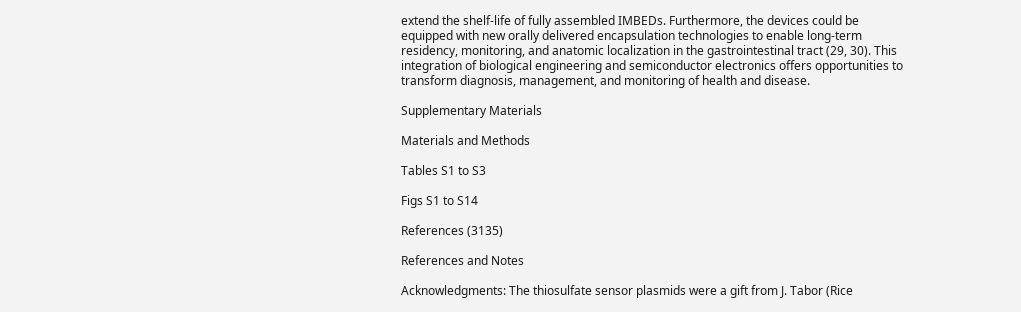extend the shelf-life of fully assembled IMBEDs. Furthermore, the devices could be equipped with new orally delivered encapsulation technologies to enable long-term residency, monitoring, and anatomic localization in the gastrointestinal tract (29, 30). This integration of biological engineering and semiconductor electronics offers opportunities to transform diagnosis, management, and monitoring of health and disease.

Supplementary Materials

Materials and Methods

Tables S1 to S3

Figs S1 to S14

References (3135)

References and Notes

Acknowledgments: The thiosulfate sensor plasmids were a gift from J. Tabor (Rice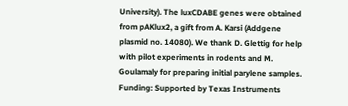University). The luxCDABE genes were obtained from pAKlux2, a gift from A. Karsi (Addgene plasmid no. 14080). We thank D. Glettig for help with pilot experiments in rodents and M. Goulamaly for preparing initial parylene samples. Funding: Supported by Texas Instruments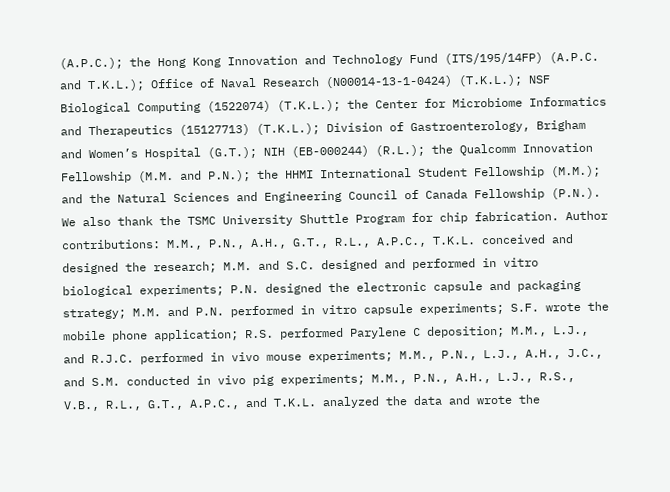(A.P.C.); the Hong Kong Innovation and Technology Fund (ITS/195/14FP) (A.P.C. and T.K.L.); Office of Naval Research (N00014-13-1-0424) (T.K.L.); NSF Biological Computing (1522074) (T.K.L.); the Center for Microbiome Informatics and Therapeutics (15127713) (T.K.L.); Division of Gastroenterology, Brigham and Women’s Hospital (G.T.); NIH (EB-000244) (R.L.); the Qualcomm Innovation Fellowship (M.M. and P.N.); the HHMI International Student Fellowship (M.M.); and the Natural Sciences and Engineering Council of Canada Fellowship (P.N.). We also thank the TSMC University Shuttle Program for chip fabrication. Author contributions: M.M., P.N., A.H., G.T., R.L., A.P.C., T.K.L. conceived and designed the research; M.M. and S.C. designed and performed in vitro biological experiments; P.N. designed the electronic capsule and packaging strategy; M.M. and P.N. performed in vitro capsule experiments; S.F. wrote the mobile phone application; R.S. performed Parylene C deposition; M.M., L.J., and R.J.C. performed in vivo mouse experiments; M.M., P.N., L.J., A.H., J.C., and S.M. conducted in vivo pig experiments; M.M., P.N., A.H., L.J., R.S., V.B., R.L., G.T., A.P.C., and T.K.L. analyzed the data and wrote the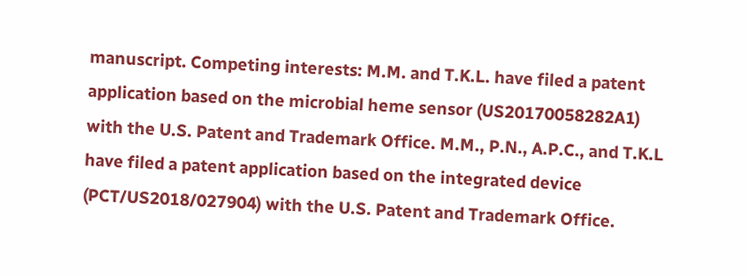manuscript. Competing interests: M.M. and T.K.L. have filed a patent application based on the microbial heme sensor (US20170058282A1) with the U.S. Patent and Trademark Office. M.M., P.N., A.P.C., and T.K.L have filed a patent application based on the integrated device (PCT/US2018/027904) with the U.S. Patent and Trademark Office.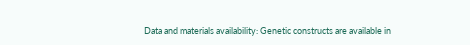Data and materials availability: Genetic constructs are available in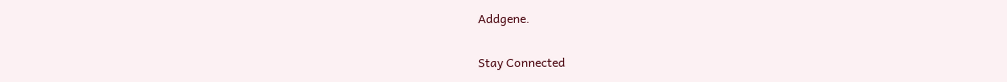Addgene.

Stay Connected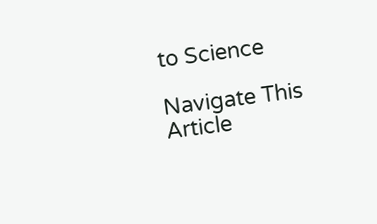to Science

Navigate This Article